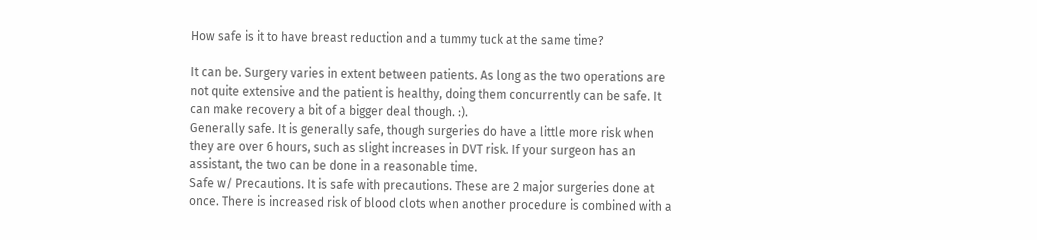How safe is it to have breast reduction and a tummy tuck at the same time?

It can be. Surgery varies in extent between patients. As long as the two operations are not quite extensive and the patient is healthy, doing them concurrently can be safe. It can make recovery a bit of a bigger deal though. :).
Generally safe. It is generally safe, though surgeries do have a little more risk when they are over 6 hours, such as slight increases in DVT risk. If your surgeon has an assistant, the two can be done in a reasonable time.
Safe w/ Precautions. It is safe with precautions. These are 2 major surgeries done at once. There is increased risk of blood clots when another procedure is combined with a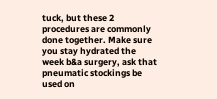tuck, but these 2 procedures are commonly done together. Make sure you stay hydrated the week b&a surgery, ask that pneumatic stockings be used on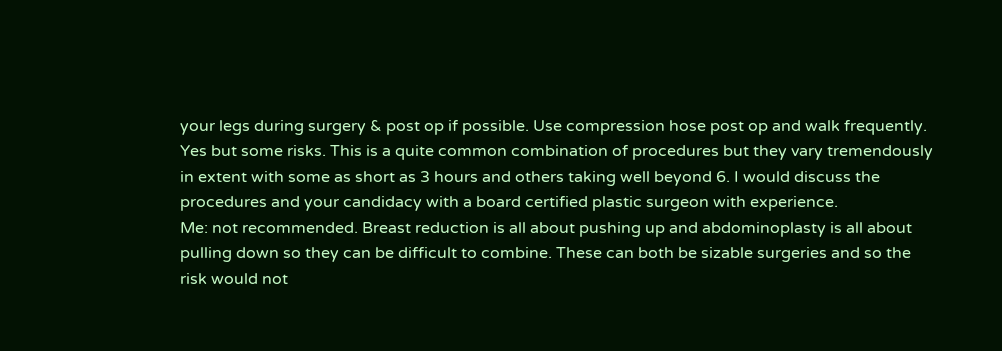your legs during surgery & post op if possible. Use compression hose post op and walk frequently.
Yes but some risks. This is a quite common combination of procedures but they vary tremendously in extent with some as short as 3 hours and others taking well beyond 6. I would discuss the procedures and your candidacy with a board certified plastic surgeon with experience.
Me: not recommended. Breast reduction is all about pushing up and abdominoplasty is all about pulling down so they can be difficult to combine. These can both be sizable surgeries and so the risk would not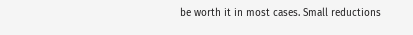be worth it in most cases. Small reductions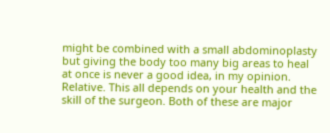might be combined with a small abdominoplasty but giving the body too many big areas to heal at once is never a good idea, in my opinion.
Relative. This all depends on your health and the skill of the surgeon. Both of these are major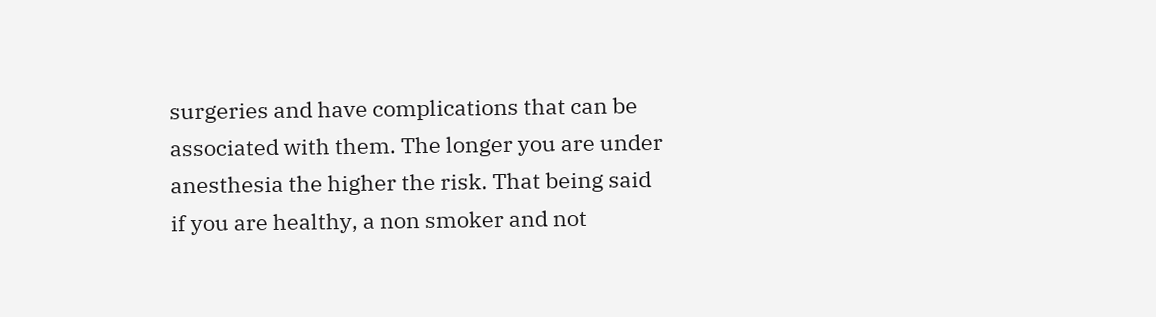surgeries and have complications that can be associated with them. The longer you are under anesthesia the higher the risk. That being said if you are healthy, a non smoker and not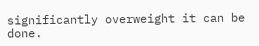significantly overweight it can be done.